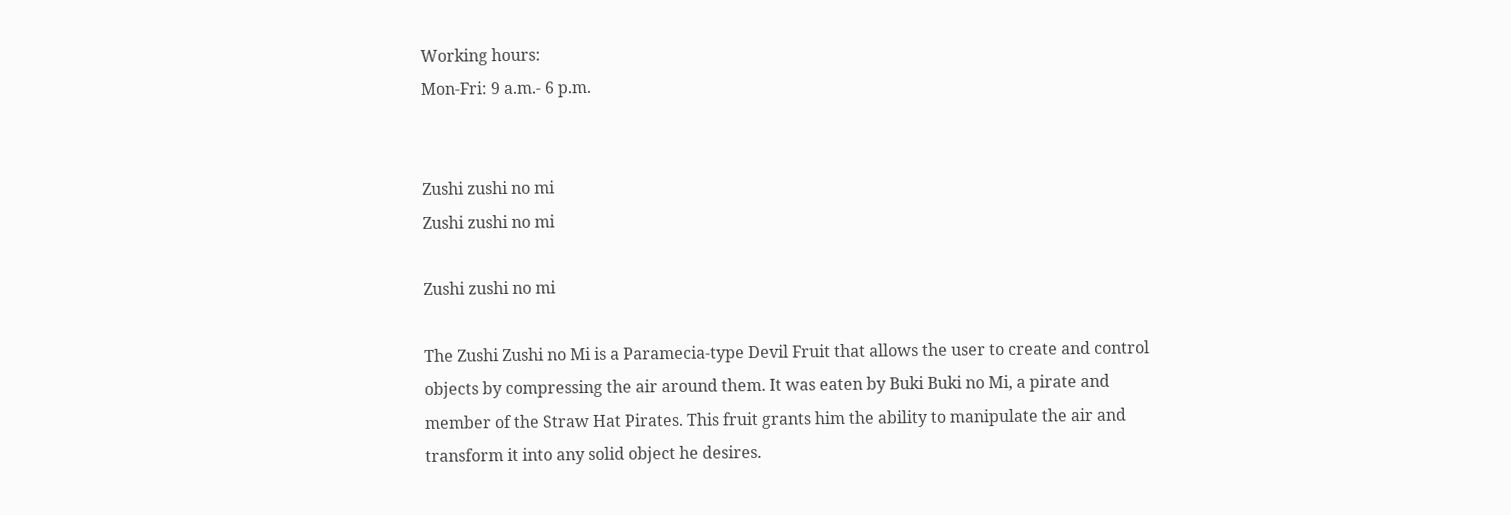Working hours:
Mon-Fri: 9 a.m.- 6 p.m.


Zushi zushi no mi
Zushi zushi no mi

Zushi zushi no mi

The Zushi Zushi no Mi is a Paramecia-type Devil Fruit that allows the user to create and control objects by compressing the air around them. It was eaten by Buki Buki no Mi, a pirate and member of the Straw Hat Pirates. This fruit grants him the ability to manipulate the air and transform it into any solid object he desires.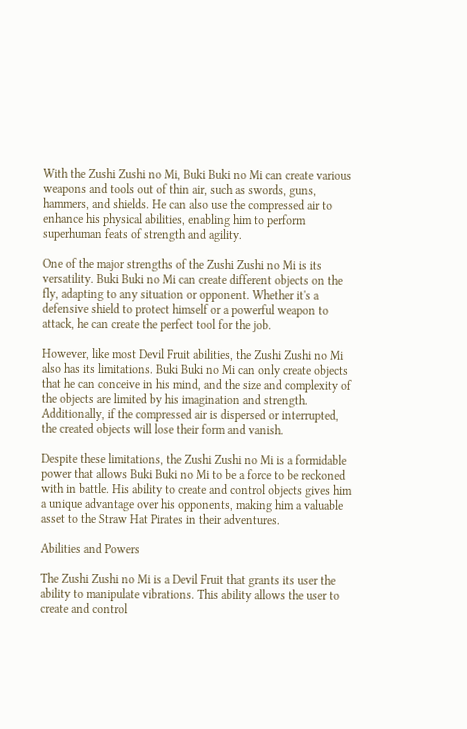With the Zushi Zushi no Mi, Buki Buki no Mi can create various weapons and tools out of thin air, such as swords, guns, hammers, and shields. He can also use the compressed air to enhance his physical abilities, enabling him to perform superhuman feats of strength and agility.

One of the major strengths of the Zushi Zushi no Mi is its versatility. Buki Buki no Mi can create different objects on the fly, adapting to any situation or opponent. Whether it's a defensive shield to protect himself or a powerful weapon to attack, he can create the perfect tool for the job.

However, like most Devil Fruit abilities, the Zushi Zushi no Mi also has its limitations. Buki Buki no Mi can only create objects that he can conceive in his mind, and the size and complexity of the objects are limited by his imagination and strength. Additionally, if the compressed air is dispersed or interrupted, the created objects will lose their form and vanish.

Despite these limitations, the Zushi Zushi no Mi is a formidable power that allows Buki Buki no Mi to be a force to be reckoned with in battle. His ability to create and control objects gives him a unique advantage over his opponents, making him a valuable asset to the Straw Hat Pirates in their adventures.

Abilities and Powers

The Zushi Zushi no Mi is a Devil Fruit that grants its user the ability to manipulate vibrations. This ability allows the user to create and control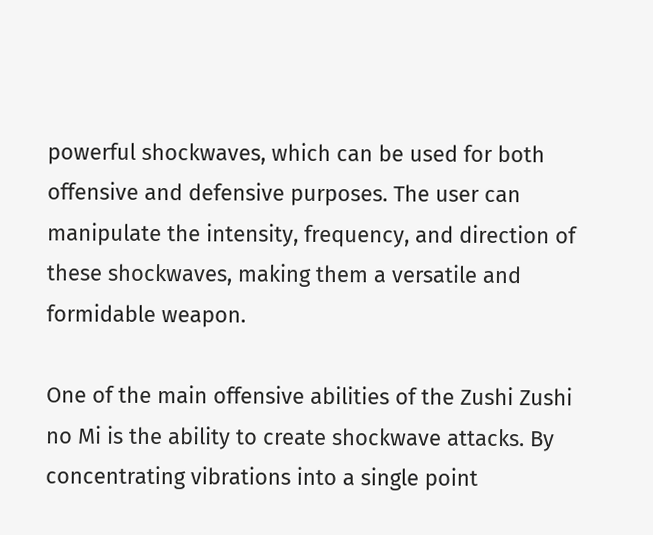powerful shockwaves, which can be used for both offensive and defensive purposes. The user can manipulate the intensity, frequency, and direction of these shockwaves, making them a versatile and formidable weapon.

One of the main offensive abilities of the Zushi Zushi no Mi is the ability to create shockwave attacks. By concentrating vibrations into a single point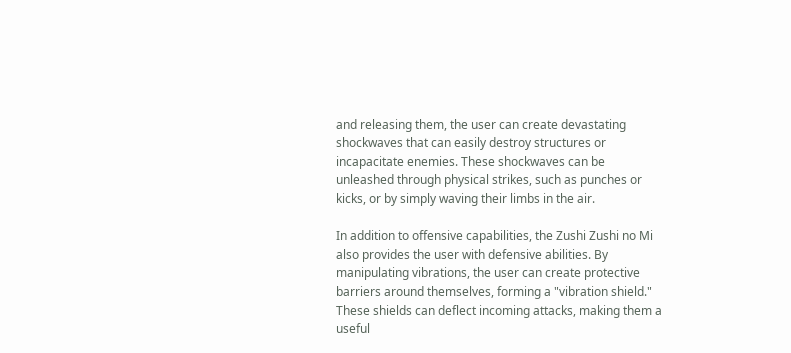and releasing them, the user can create devastating shockwaves that can easily destroy structures or incapacitate enemies. These shockwaves can be unleashed through physical strikes, such as punches or kicks, or by simply waving their limbs in the air.

In addition to offensive capabilities, the Zushi Zushi no Mi also provides the user with defensive abilities. By manipulating vibrations, the user can create protective barriers around themselves, forming a "vibration shield." These shields can deflect incoming attacks, making them a useful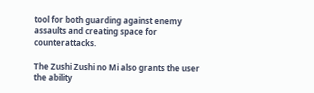tool for both guarding against enemy assaults and creating space for counterattacks.

The Zushi Zushi no Mi also grants the user the ability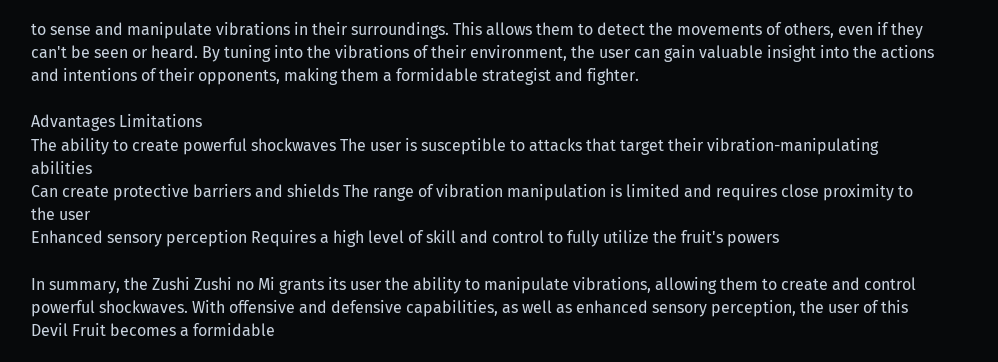to sense and manipulate vibrations in their surroundings. This allows them to detect the movements of others, even if they can't be seen or heard. By tuning into the vibrations of their environment, the user can gain valuable insight into the actions and intentions of their opponents, making them a formidable strategist and fighter.

Advantages Limitations
The ability to create powerful shockwaves The user is susceptible to attacks that target their vibration-manipulating abilities
Can create protective barriers and shields The range of vibration manipulation is limited and requires close proximity to the user
Enhanced sensory perception Requires a high level of skill and control to fully utilize the fruit's powers

In summary, the Zushi Zushi no Mi grants its user the ability to manipulate vibrations, allowing them to create and control powerful shockwaves. With offensive and defensive capabilities, as well as enhanced sensory perception, the user of this Devil Fruit becomes a formidable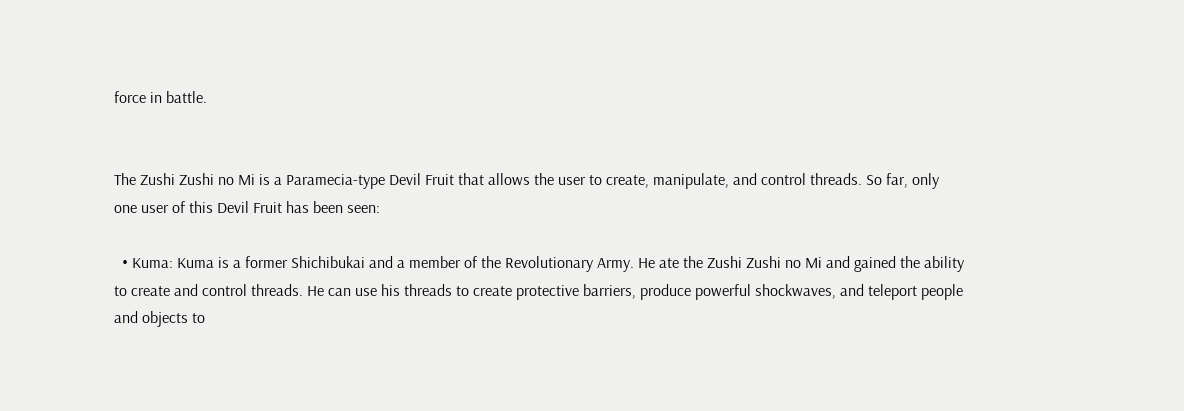force in battle.


The Zushi Zushi no Mi is a Paramecia-type Devil Fruit that allows the user to create, manipulate, and control threads. So far, only one user of this Devil Fruit has been seen:

  • Kuma: Kuma is a former Shichibukai and a member of the Revolutionary Army. He ate the Zushi Zushi no Mi and gained the ability to create and control threads. He can use his threads to create protective barriers, produce powerful shockwaves, and teleport people and objects to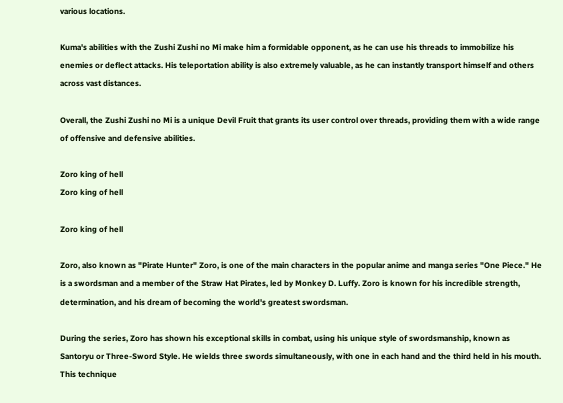various locations.

Kuma's abilities with the Zushi Zushi no Mi make him a formidable opponent, as he can use his threads to immobilize his enemies or deflect attacks. His teleportation ability is also extremely valuable, as he can instantly transport himself and others across vast distances.

Overall, the Zushi Zushi no Mi is a unique Devil Fruit that grants its user control over threads, providing them with a wide range of offensive and defensive abilities.

Zoro king of hell
Zoro king of hell

Zoro king of hell

Zoro, also known as "Pirate Hunter" Zoro, is one of the main characters in the popular anime and manga series "One Piece." He is a swordsman and a member of the Straw Hat Pirates, led by Monkey D. Luffy. Zoro is known for his incredible strength, determination, and his dream of becoming the world's greatest swordsman.

During the series, Zoro has shown his exceptional skills in combat, using his unique style of swordsmanship, known as Santoryu or Three-Sword Style. He wields three swords simultaneously, with one in each hand and the third held in his mouth. This technique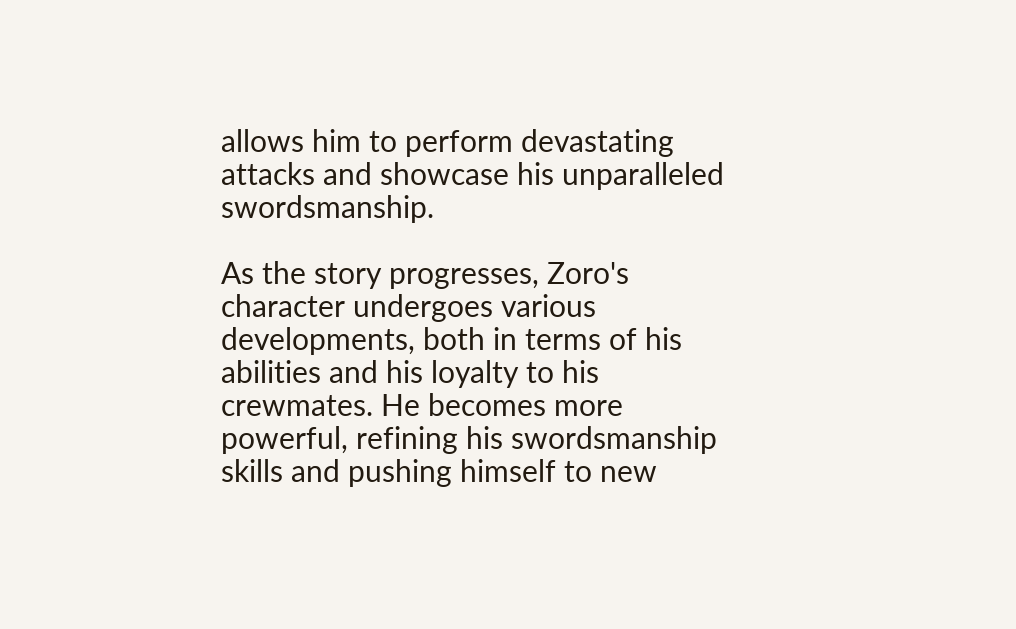allows him to perform devastating attacks and showcase his unparalleled swordsmanship.

As the story progresses, Zoro's character undergoes various developments, both in terms of his abilities and his loyalty to his crewmates. He becomes more powerful, refining his swordsmanship skills and pushing himself to new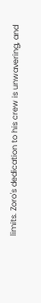limits. Zoro's dedication to his crew is unwavering, and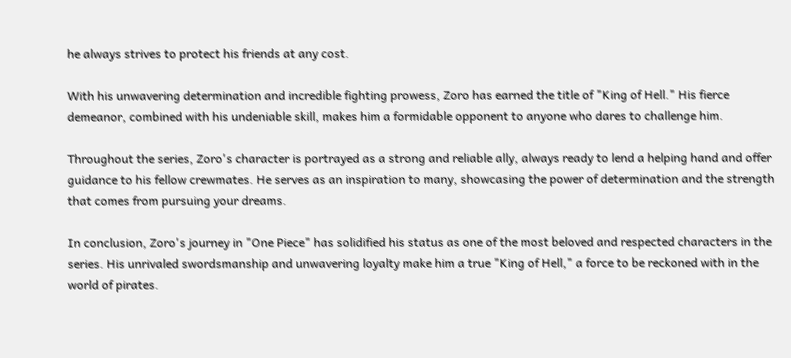he always strives to protect his friends at any cost.

With his unwavering determination and incredible fighting prowess, Zoro has earned the title of "King of Hell." His fierce demeanor, combined with his undeniable skill, makes him a formidable opponent to anyone who dares to challenge him.

Throughout the series, Zoro's character is portrayed as a strong and reliable ally, always ready to lend a helping hand and offer guidance to his fellow crewmates. He serves as an inspiration to many, showcasing the power of determination and the strength that comes from pursuing your dreams.

In conclusion, Zoro's journey in "One Piece" has solidified his status as one of the most beloved and respected characters in the series. His unrivaled swordsmanship and unwavering loyalty make him a true "King of Hell," a force to be reckoned with in the world of pirates.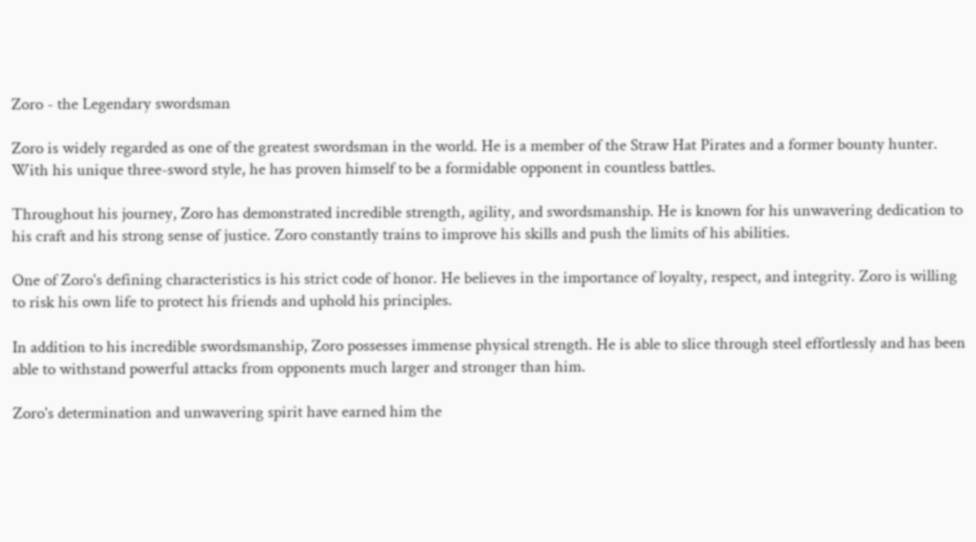Zoro - the Legendary swordsman

Zoro is widely regarded as one of the greatest swordsman in the world. He is a member of the Straw Hat Pirates and a former bounty hunter. With his unique three-sword style, he has proven himself to be a formidable opponent in countless battles.

Throughout his journey, Zoro has demonstrated incredible strength, agility, and swordsmanship. He is known for his unwavering dedication to his craft and his strong sense of justice. Zoro constantly trains to improve his skills and push the limits of his abilities.

One of Zoro's defining characteristics is his strict code of honor. He believes in the importance of loyalty, respect, and integrity. Zoro is willing to risk his own life to protect his friends and uphold his principles.

In addition to his incredible swordsmanship, Zoro possesses immense physical strength. He is able to slice through steel effortlessly and has been able to withstand powerful attacks from opponents much larger and stronger than him.

Zoro's determination and unwavering spirit have earned him the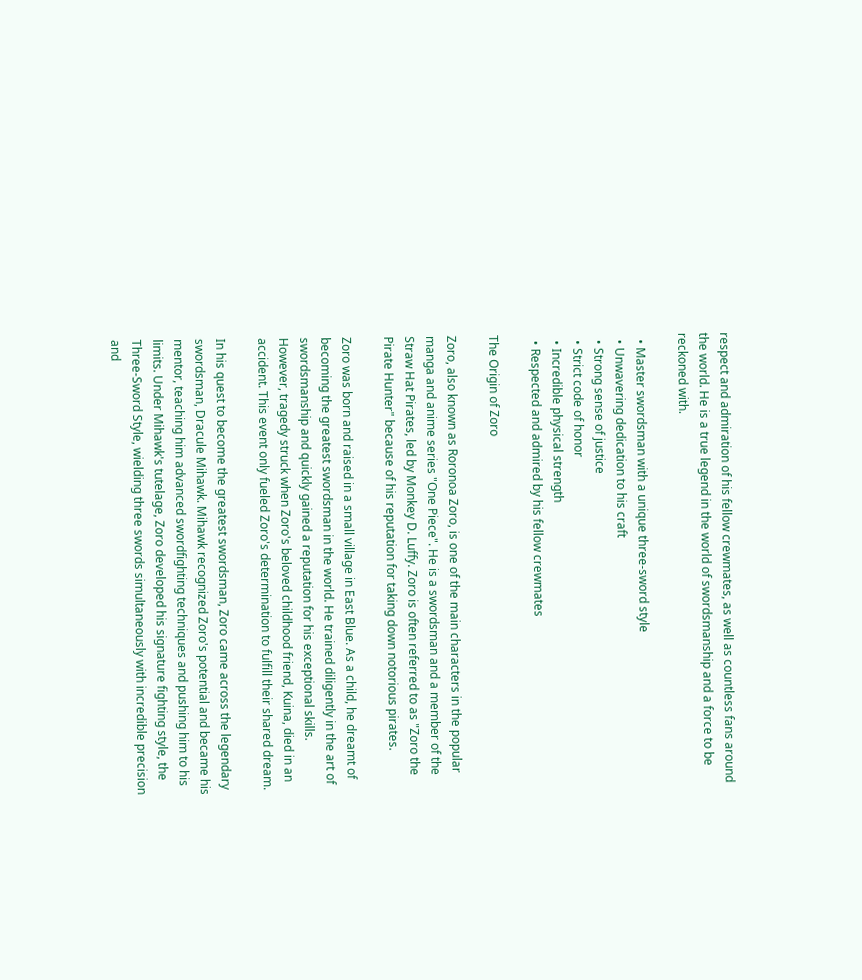respect and admiration of his fellow crewmates, as well as countless fans around the world. He is a true legend in the world of swordsmanship and a force to be reckoned with.

  • Master swordsman with a unique three-sword style
  • Unwavering dedication to his craft
  • Strong sense of justice
  • Strict code of honor
  • Incredible physical strength
  • Respected and admired by his fellow crewmates

The Origin of Zoro

Zoro, also known as Roronoa Zoro, is one of the main characters in the popular manga and anime series "One Piece". He is a swordsman and a member of the Straw Hat Pirates, led by Monkey D. Luffy. Zoro is often referred to as "Zoro the Pirate Hunter" because of his reputation for taking down notorious pirates.

Zoro was born and raised in a small village in East Blue. As a child, he dreamt of becoming the greatest swordsman in the world. He trained diligently in the art of swordsmanship and quickly gained a reputation for his exceptional skills. However, tragedy struck when Zoro's beloved childhood friend, Kuina, died in an accident. This event only fueled Zoro's determination to fulfill their shared dream.

In his quest to become the greatest swordsman, Zoro came across the legendary swordsman, Dracule Mihawk. Mihawk recognized Zoro's potential and became his mentor, teaching him advanced swordfighting techniques and pushing him to his limits. Under Mihawk's tutelage, Zoro developed his signature fighting style, the Three-Sword Style, wielding three swords simultaneously with incredible precision and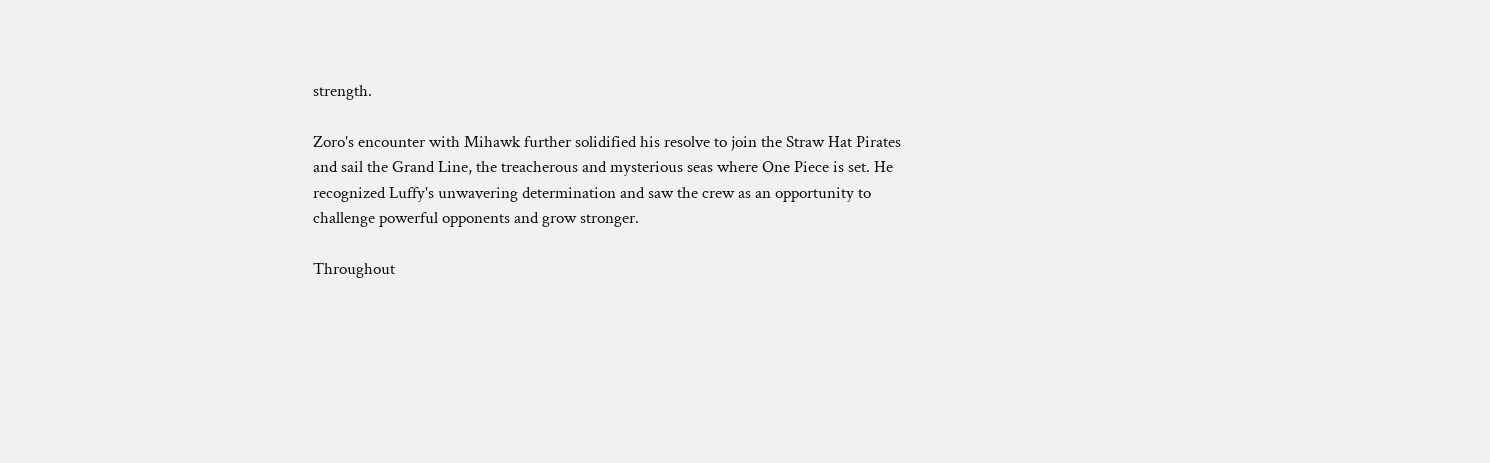strength.

Zoro's encounter with Mihawk further solidified his resolve to join the Straw Hat Pirates and sail the Grand Line, the treacherous and mysterious seas where One Piece is set. He recognized Luffy's unwavering determination and saw the crew as an opportunity to challenge powerful opponents and grow stronger.

Throughout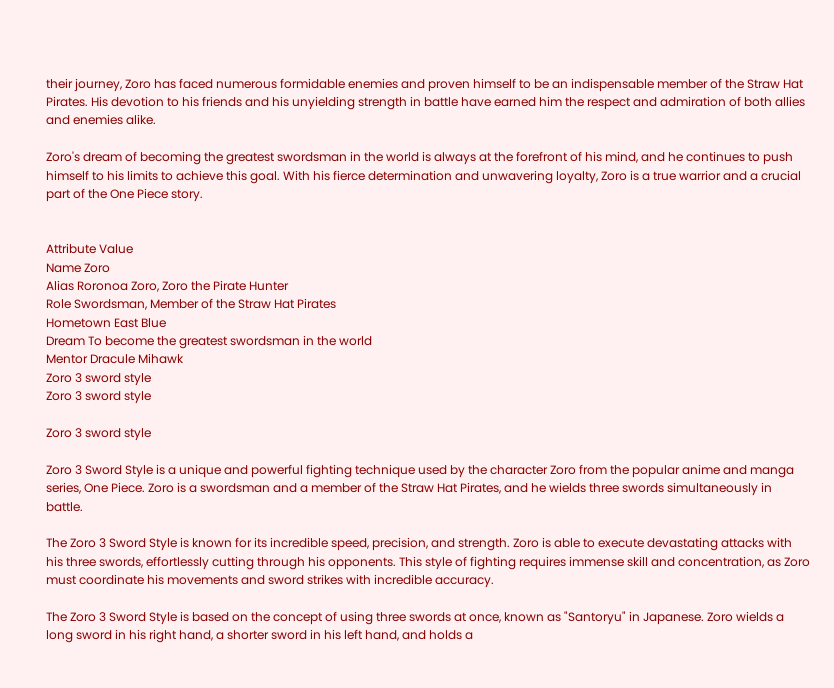their journey, Zoro has faced numerous formidable enemies and proven himself to be an indispensable member of the Straw Hat Pirates. His devotion to his friends and his unyielding strength in battle have earned him the respect and admiration of both allies and enemies alike.

Zoro's dream of becoming the greatest swordsman in the world is always at the forefront of his mind, and he continues to push himself to his limits to achieve this goal. With his fierce determination and unwavering loyalty, Zoro is a true warrior and a crucial part of the One Piece story.


Attribute Value
Name Zoro
Alias Roronoa Zoro, Zoro the Pirate Hunter
Role Swordsman, Member of the Straw Hat Pirates
Hometown East Blue
Dream To become the greatest swordsman in the world
Mentor Dracule Mihawk
Zoro 3 sword style
Zoro 3 sword style

Zoro 3 sword style

Zoro 3 Sword Style is a unique and powerful fighting technique used by the character Zoro from the popular anime and manga series, One Piece. Zoro is a swordsman and a member of the Straw Hat Pirates, and he wields three swords simultaneously in battle.

The Zoro 3 Sword Style is known for its incredible speed, precision, and strength. Zoro is able to execute devastating attacks with his three swords, effortlessly cutting through his opponents. This style of fighting requires immense skill and concentration, as Zoro must coordinate his movements and sword strikes with incredible accuracy.

The Zoro 3 Sword Style is based on the concept of using three swords at once, known as "Santoryu" in Japanese. Zoro wields a long sword in his right hand, a shorter sword in his left hand, and holds a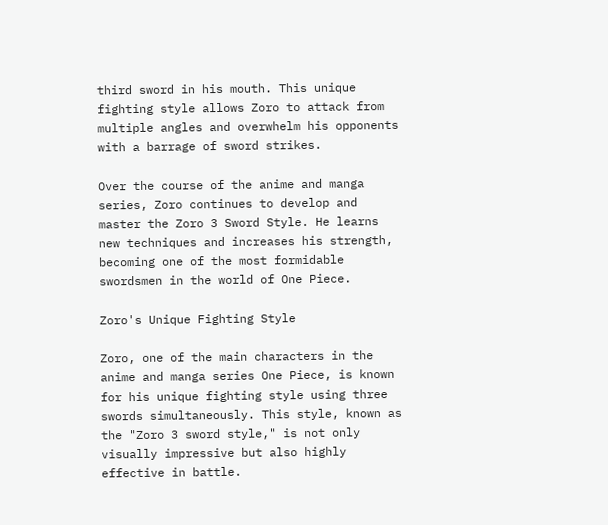third sword in his mouth. This unique fighting style allows Zoro to attack from multiple angles and overwhelm his opponents with a barrage of sword strikes.

Over the course of the anime and manga series, Zoro continues to develop and master the Zoro 3 Sword Style. He learns new techniques and increases his strength, becoming one of the most formidable swordsmen in the world of One Piece.

Zoro's Unique Fighting Style

Zoro, one of the main characters in the anime and manga series One Piece, is known for his unique fighting style using three swords simultaneously. This style, known as the "Zoro 3 sword style," is not only visually impressive but also highly effective in battle.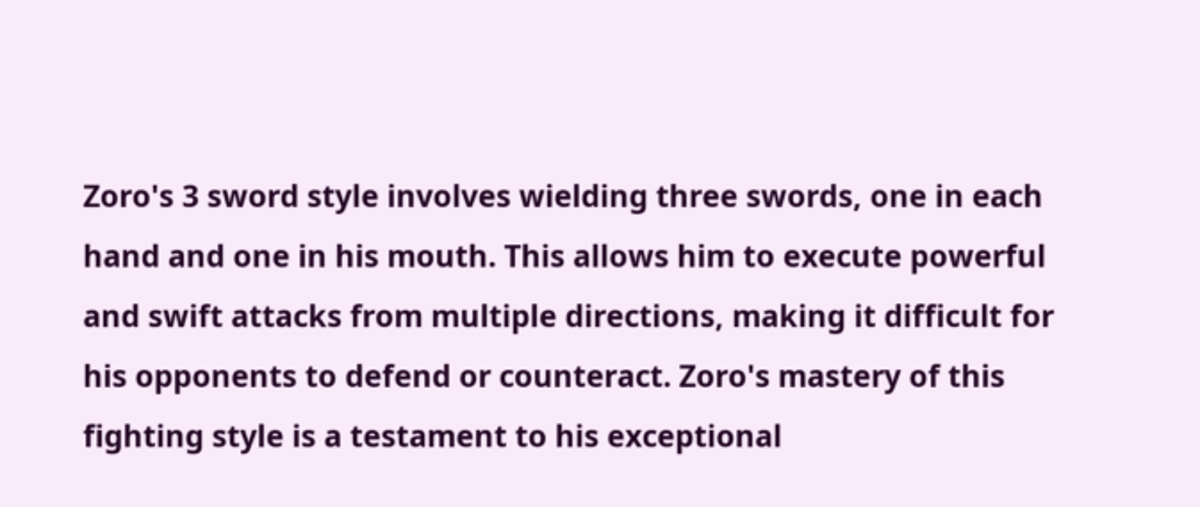Zoro's 3 sword style involves wielding three swords, one in each hand and one in his mouth. This allows him to execute powerful and swift attacks from multiple directions, making it difficult for his opponents to defend or counteract. Zoro's mastery of this fighting style is a testament to his exceptional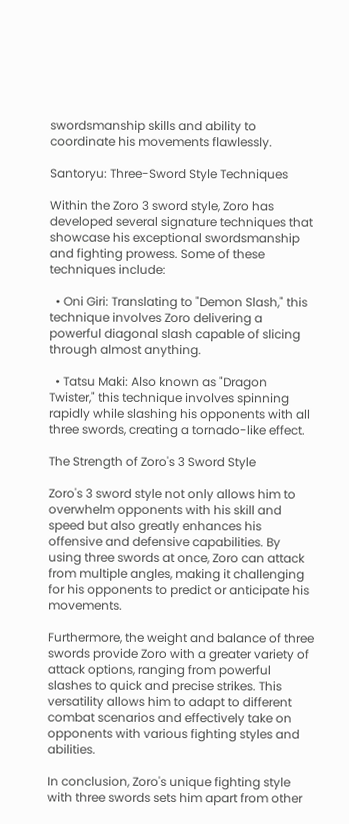swordsmanship skills and ability to coordinate his movements flawlessly.

Santoryu: Three-Sword Style Techniques

Within the Zoro 3 sword style, Zoro has developed several signature techniques that showcase his exceptional swordsmanship and fighting prowess. Some of these techniques include:

  • Oni Giri: Translating to "Demon Slash," this technique involves Zoro delivering a powerful diagonal slash capable of slicing through almost anything.

  • Tatsu Maki: Also known as "Dragon Twister," this technique involves spinning rapidly while slashing his opponents with all three swords, creating a tornado-like effect.

The Strength of Zoro's 3 Sword Style

Zoro's 3 sword style not only allows him to overwhelm opponents with his skill and speed but also greatly enhances his offensive and defensive capabilities. By using three swords at once, Zoro can attack from multiple angles, making it challenging for his opponents to predict or anticipate his movements.

Furthermore, the weight and balance of three swords provide Zoro with a greater variety of attack options, ranging from powerful slashes to quick and precise strikes. This versatility allows him to adapt to different combat scenarios and effectively take on opponents with various fighting styles and abilities.

In conclusion, Zoro's unique fighting style with three swords sets him apart from other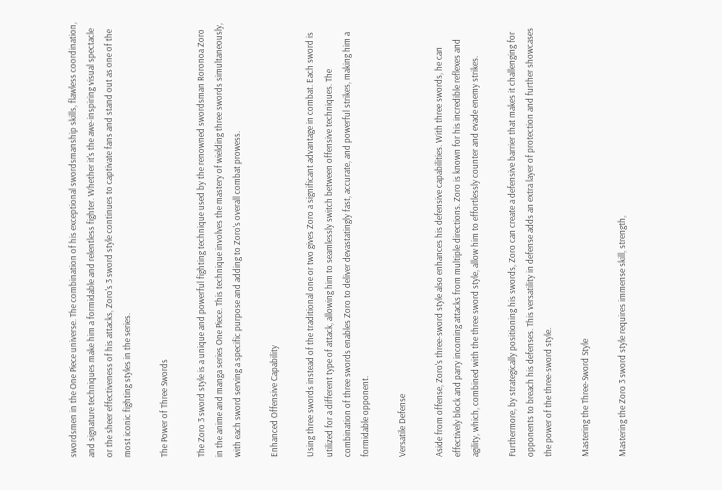swordsmen in the One Piece universe. The combination of his exceptional swordsmanship skills, flawless coordination, and signature techniques make him a formidable and relentless fighter. Whether it's the awe-inspiring visual spectacle or the sheer effectiveness of his attacks, Zoro's 3 sword style continues to captivate fans and stand out as one of the most iconic fighting styles in the series.

The Power of Three Swords

The Zoro 3 sword style is a unique and powerful fighting technique used by the renowned swordsman Roronoa Zoro in the anime and manga series One Piece. This technique involves the mastery of wielding three swords simultaneously, with each sword serving a specific purpose and adding to Zoro's overall combat prowess.

Enhanced Offensive Capability

Using three swords instead of the traditional one or two gives Zoro a significant advantage in combat. Each sword is utilized for a different type of attack, allowing him to seamlessly switch between offensive techniques. The combination of three swords enables Zoro to deliver devastatingly fast, accurate, and powerful strikes, making him a formidable opponent.

Versatile Defense

Aside from offense, Zoro's three-sword style also enhances his defensive capabilities. With three swords, he can effectively block and parry incoming attacks from multiple directions. Zoro is known for his incredible reflexes and agility, which, combined with the three sword style, allow him to effortlessly counter and evade enemy strikes.

Furthermore, by strategically positioning his swords, Zoro can create a defensive barrier that makes it challenging for opponents to breach his defenses. This versatility in defense adds an extra layer of protection and further showcases the power of the three-sword style.

Mastering the Three-Sword Style

Mastering the Zoro 3 sword style requires immense skill, strength,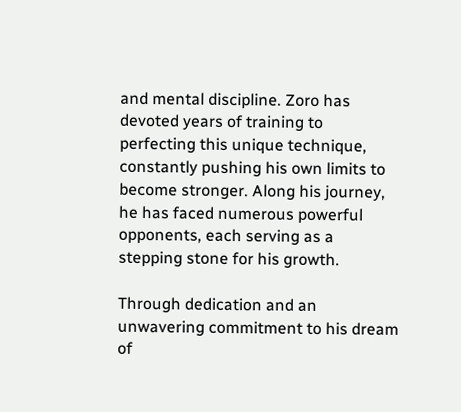and mental discipline. Zoro has devoted years of training to perfecting this unique technique, constantly pushing his own limits to become stronger. Along his journey, he has faced numerous powerful opponents, each serving as a stepping stone for his growth.

Through dedication and an unwavering commitment to his dream of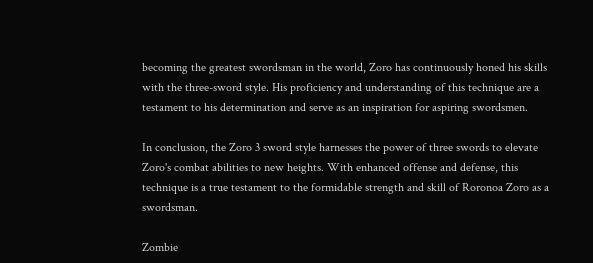becoming the greatest swordsman in the world, Zoro has continuously honed his skills with the three-sword style. His proficiency and understanding of this technique are a testament to his determination and serve as an inspiration for aspiring swordsmen.

In conclusion, the Zoro 3 sword style harnesses the power of three swords to elevate Zoro's combat abilities to new heights. With enhanced offense and defense, this technique is a true testament to the formidable strength and skill of Roronoa Zoro as a swordsman.

Zombie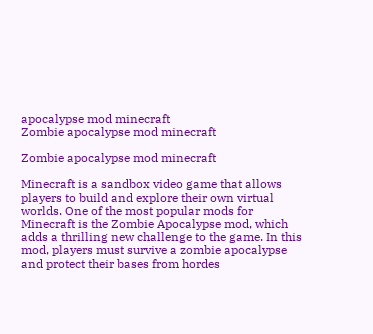apocalypse mod minecraft
Zombie apocalypse mod minecraft

Zombie apocalypse mod minecraft

Minecraft is a sandbox video game that allows players to build and explore their own virtual worlds. One of the most popular mods for Minecraft is the Zombie Apocalypse mod, which adds a thrilling new challenge to the game. In this mod, players must survive a zombie apocalypse and protect their bases from hordes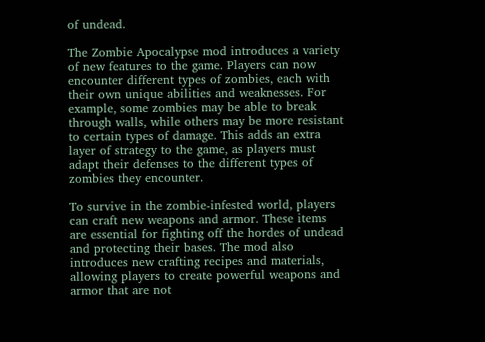of undead.

The Zombie Apocalypse mod introduces a variety of new features to the game. Players can now encounter different types of zombies, each with their own unique abilities and weaknesses. For example, some zombies may be able to break through walls, while others may be more resistant to certain types of damage. This adds an extra layer of strategy to the game, as players must adapt their defenses to the different types of zombies they encounter.

To survive in the zombie-infested world, players can craft new weapons and armor. These items are essential for fighting off the hordes of undead and protecting their bases. The mod also introduces new crafting recipes and materials, allowing players to create powerful weapons and armor that are not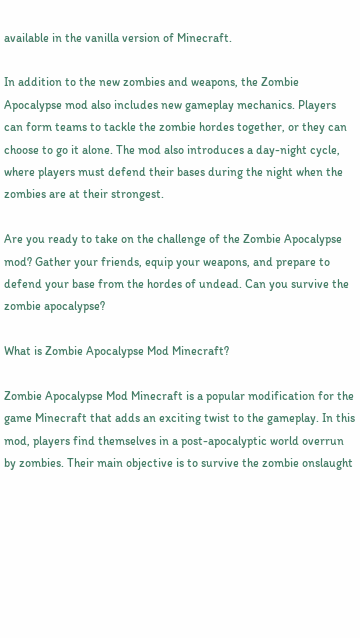available in the vanilla version of Minecraft.

In addition to the new zombies and weapons, the Zombie Apocalypse mod also includes new gameplay mechanics. Players can form teams to tackle the zombie hordes together, or they can choose to go it alone. The mod also introduces a day-night cycle, where players must defend their bases during the night when the zombies are at their strongest.

Are you ready to take on the challenge of the Zombie Apocalypse mod? Gather your friends, equip your weapons, and prepare to defend your base from the hordes of undead. Can you survive the zombie apocalypse?

What is Zombie Apocalypse Mod Minecraft?

Zombie Apocalypse Mod Minecraft is a popular modification for the game Minecraft that adds an exciting twist to the gameplay. In this mod, players find themselves in a post-apocalyptic world overrun by zombies. Their main objective is to survive the zombie onslaught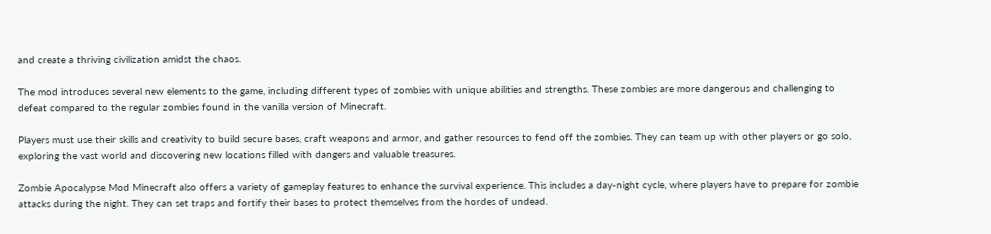and create a thriving civilization amidst the chaos.

The mod introduces several new elements to the game, including different types of zombies with unique abilities and strengths. These zombies are more dangerous and challenging to defeat compared to the regular zombies found in the vanilla version of Minecraft.

Players must use their skills and creativity to build secure bases, craft weapons and armor, and gather resources to fend off the zombies. They can team up with other players or go solo, exploring the vast world and discovering new locations filled with dangers and valuable treasures.

Zombie Apocalypse Mod Minecraft also offers a variety of gameplay features to enhance the survival experience. This includes a day-night cycle, where players have to prepare for zombie attacks during the night. They can set traps and fortify their bases to protect themselves from the hordes of undead.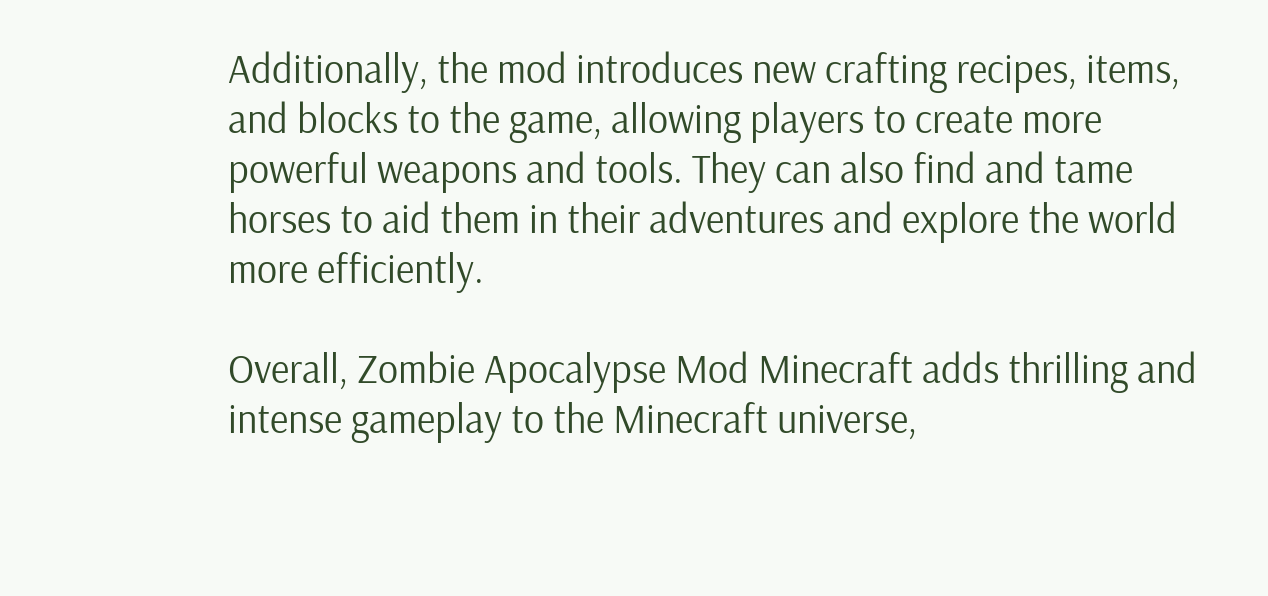Additionally, the mod introduces new crafting recipes, items, and blocks to the game, allowing players to create more powerful weapons and tools. They can also find and tame horses to aid them in their adventures and explore the world more efficiently.

Overall, Zombie Apocalypse Mod Minecraft adds thrilling and intense gameplay to the Minecraft universe,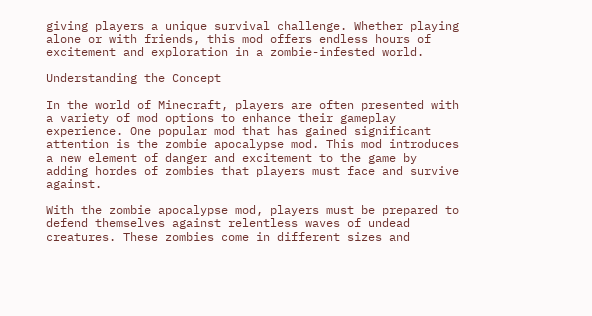giving players a unique survival challenge. Whether playing alone or with friends, this mod offers endless hours of excitement and exploration in a zombie-infested world.

Understanding the Concept

In the world of Minecraft, players are often presented with a variety of mod options to enhance their gameplay experience. One popular mod that has gained significant attention is the zombie apocalypse mod. This mod introduces a new element of danger and excitement to the game by adding hordes of zombies that players must face and survive against.

With the zombie apocalypse mod, players must be prepared to defend themselves against relentless waves of undead creatures. These zombies come in different sizes and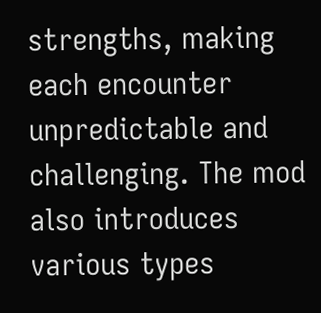strengths, making each encounter unpredictable and challenging. The mod also introduces various types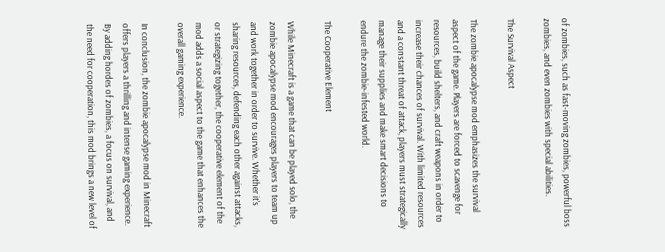of zombies, such as fast-moving zombies, powerful boss zombies, and even zombies with special abilities.

The Survival Aspect

The zombie apocalypse mod emphasizes the survival aspect of the game. Players are forced to scavenge for resources, build shelters, and craft weapons in order to increase their chances of survival. With limited resources and a constant threat of attack, players must strategically manage their supplies and make smart decisions to endure the zombie-infested world.

The Cooperative Element

While Minecraft is a game that can be played solo, the zombie apocalypse mod encourages players to team up and work together in order to survive. Whether it's sharing resources, defending each other against attacks, or strategizing together, the cooperative element of the mod adds a social aspect to the game that enhances the overall gaming experience.

In conclusion, the zombie apocalypse mod in Minecraft offers players a thrilling and intense gaming experience. By adding hordes of zombies, a focus on survival, and the need for cooperation, this mod brings a new level of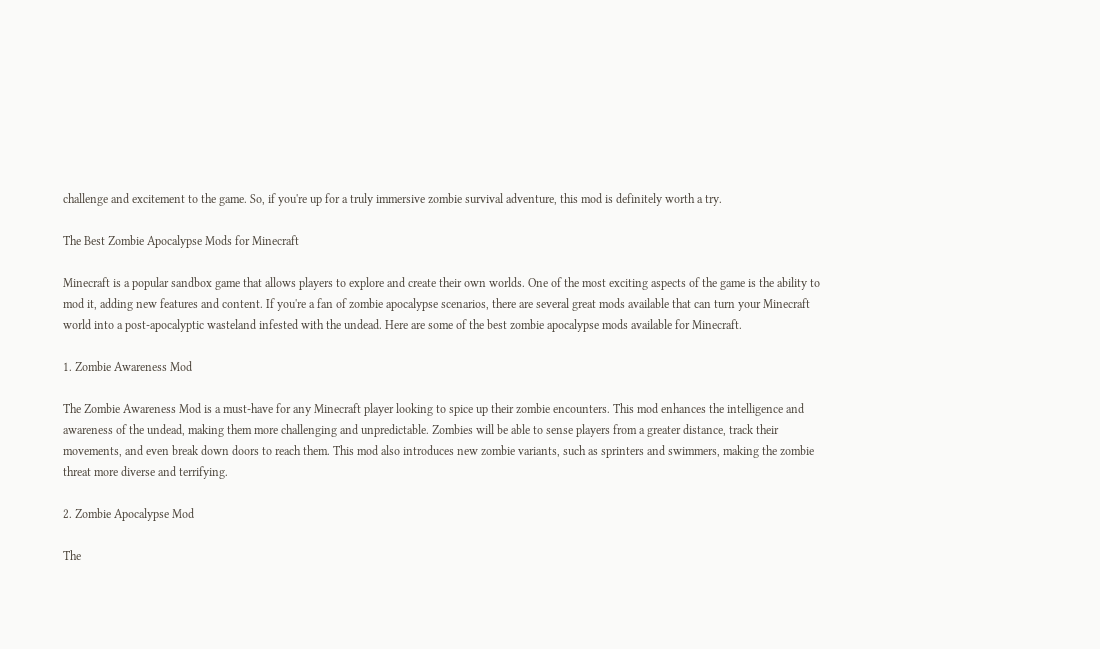challenge and excitement to the game. So, if you're up for a truly immersive zombie survival adventure, this mod is definitely worth a try.

The Best Zombie Apocalypse Mods for Minecraft

Minecraft is a popular sandbox game that allows players to explore and create their own worlds. One of the most exciting aspects of the game is the ability to mod it, adding new features and content. If you're a fan of zombie apocalypse scenarios, there are several great mods available that can turn your Minecraft world into a post-apocalyptic wasteland infested with the undead. Here are some of the best zombie apocalypse mods available for Minecraft.

1. Zombie Awareness Mod

The Zombie Awareness Mod is a must-have for any Minecraft player looking to spice up their zombie encounters. This mod enhances the intelligence and awareness of the undead, making them more challenging and unpredictable. Zombies will be able to sense players from a greater distance, track their movements, and even break down doors to reach them. This mod also introduces new zombie variants, such as sprinters and swimmers, making the zombie threat more diverse and terrifying.

2. Zombie Apocalypse Mod

The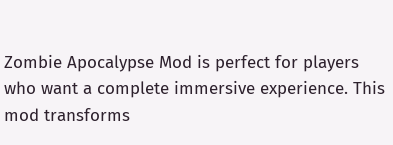Zombie Apocalypse Mod is perfect for players who want a complete immersive experience. This mod transforms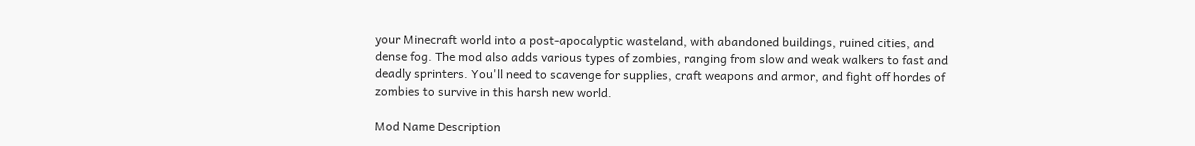your Minecraft world into a post-apocalyptic wasteland, with abandoned buildings, ruined cities, and dense fog. The mod also adds various types of zombies, ranging from slow and weak walkers to fast and deadly sprinters. You'll need to scavenge for supplies, craft weapons and armor, and fight off hordes of zombies to survive in this harsh new world.

Mod Name Description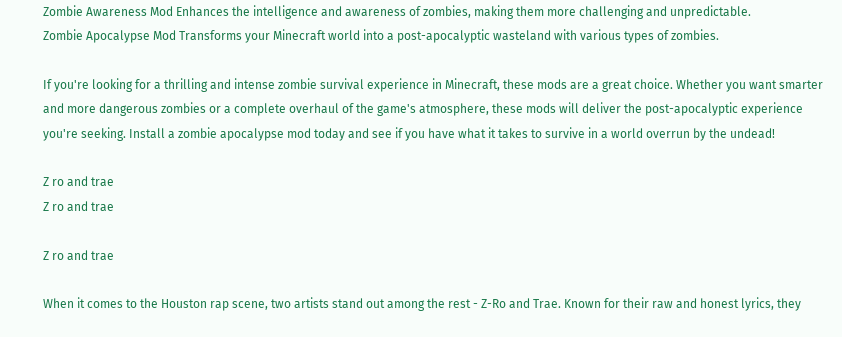Zombie Awareness Mod Enhances the intelligence and awareness of zombies, making them more challenging and unpredictable.
Zombie Apocalypse Mod Transforms your Minecraft world into a post-apocalyptic wasteland with various types of zombies.

If you're looking for a thrilling and intense zombie survival experience in Minecraft, these mods are a great choice. Whether you want smarter and more dangerous zombies or a complete overhaul of the game's atmosphere, these mods will deliver the post-apocalyptic experience you're seeking. Install a zombie apocalypse mod today and see if you have what it takes to survive in a world overrun by the undead!

Z ro and trae
Z ro and trae

Z ro and trae

When it comes to the Houston rap scene, two artists stand out among the rest - Z-Ro and Trae. Known for their raw and honest lyrics, they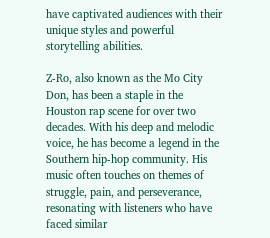have captivated audiences with their unique styles and powerful storytelling abilities.

Z-Ro, also known as the Mo City Don, has been a staple in the Houston rap scene for over two decades. With his deep and melodic voice, he has become a legend in the Southern hip-hop community. His music often touches on themes of struggle, pain, and perseverance, resonating with listeners who have faced similar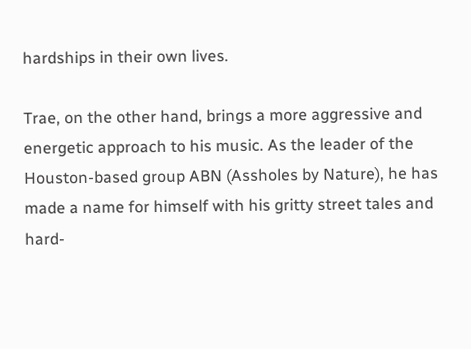hardships in their own lives.

Trae, on the other hand, brings a more aggressive and energetic approach to his music. As the leader of the Houston-based group ABN (Assholes by Nature), he has made a name for himself with his gritty street tales and hard-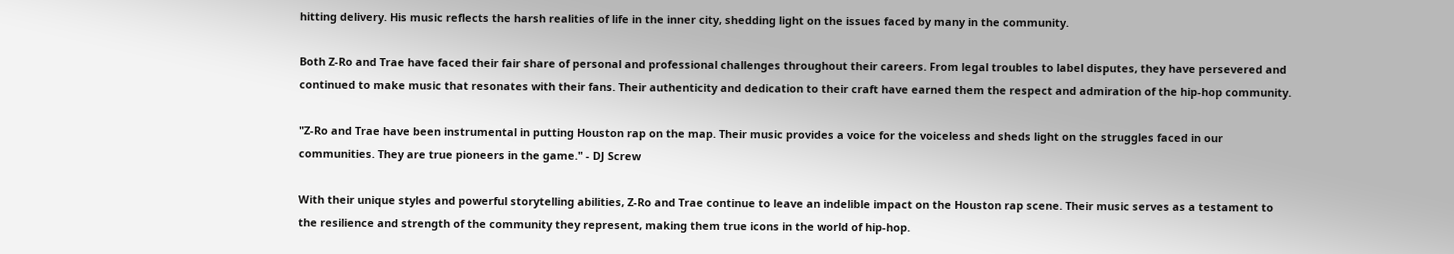hitting delivery. His music reflects the harsh realities of life in the inner city, shedding light on the issues faced by many in the community.

Both Z-Ro and Trae have faced their fair share of personal and professional challenges throughout their careers. From legal troubles to label disputes, they have persevered and continued to make music that resonates with their fans. Their authenticity and dedication to their craft have earned them the respect and admiration of the hip-hop community.

"Z-Ro and Trae have been instrumental in putting Houston rap on the map. Their music provides a voice for the voiceless and sheds light on the struggles faced in our communities. They are true pioneers in the game." - DJ Screw

With their unique styles and powerful storytelling abilities, Z-Ro and Trae continue to leave an indelible impact on the Houston rap scene. Their music serves as a testament to the resilience and strength of the community they represent, making them true icons in the world of hip-hop.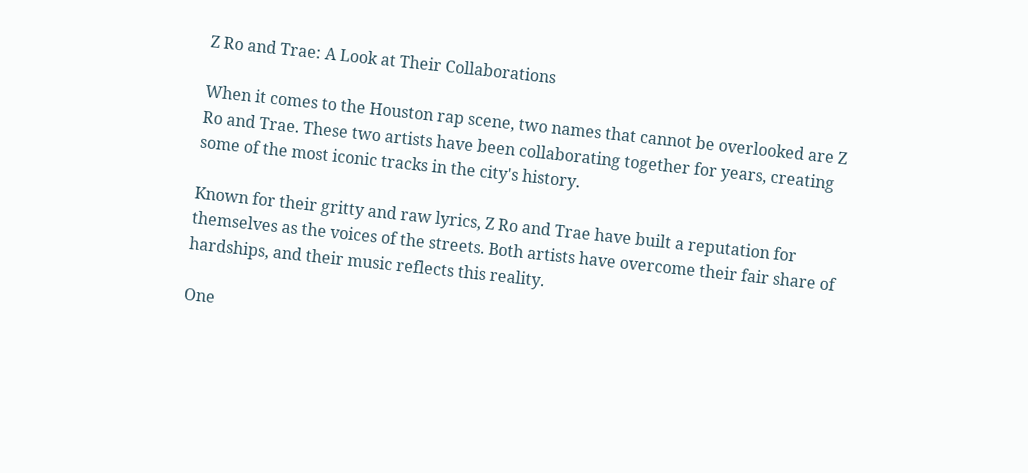Z Ro and Trae: A Look at Their Collaborations

When it comes to the Houston rap scene, two names that cannot be overlooked are Z Ro and Trae. These two artists have been collaborating together for years, creating some of the most iconic tracks in the city's history.

Known for their gritty and raw lyrics, Z Ro and Trae have built a reputation for themselves as the voices of the streets. Both artists have overcome their fair share of hardships, and their music reflects this reality.

One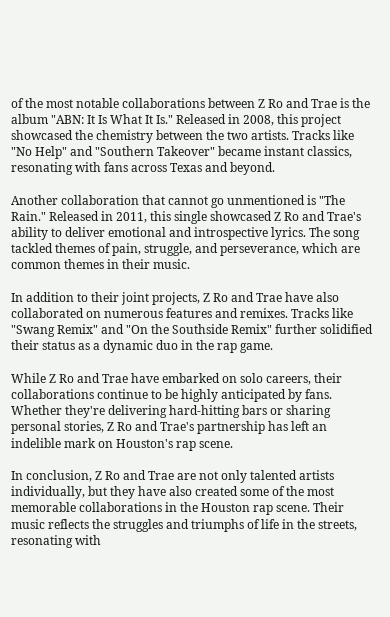of the most notable collaborations between Z Ro and Trae is the album "ABN: It Is What It Is." Released in 2008, this project showcased the chemistry between the two artists. Tracks like "No Help" and "Southern Takeover" became instant classics, resonating with fans across Texas and beyond.

Another collaboration that cannot go unmentioned is "The Rain." Released in 2011, this single showcased Z Ro and Trae's ability to deliver emotional and introspective lyrics. The song tackled themes of pain, struggle, and perseverance, which are common themes in their music.

In addition to their joint projects, Z Ro and Trae have also collaborated on numerous features and remixes. Tracks like "Swang Remix" and "On the Southside Remix" further solidified their status as a dynamic duo in the rap game.

While Z Ro and Trae have embarked on solo careers, their collaborations continue to be highly anticipated by fans. Whether they're delivering hard-hitting bars or sharing personal stories, Z Ro and Trae's partnership has left an indelible mark on Houston's rap scene.

In conclusion, Z Ro and Trae are not only talented artists individually, but they have also created some of the most memorable collaborations in the Houston rap scene. Their music reflects the struggles and triumphs of life in the streets, resonating with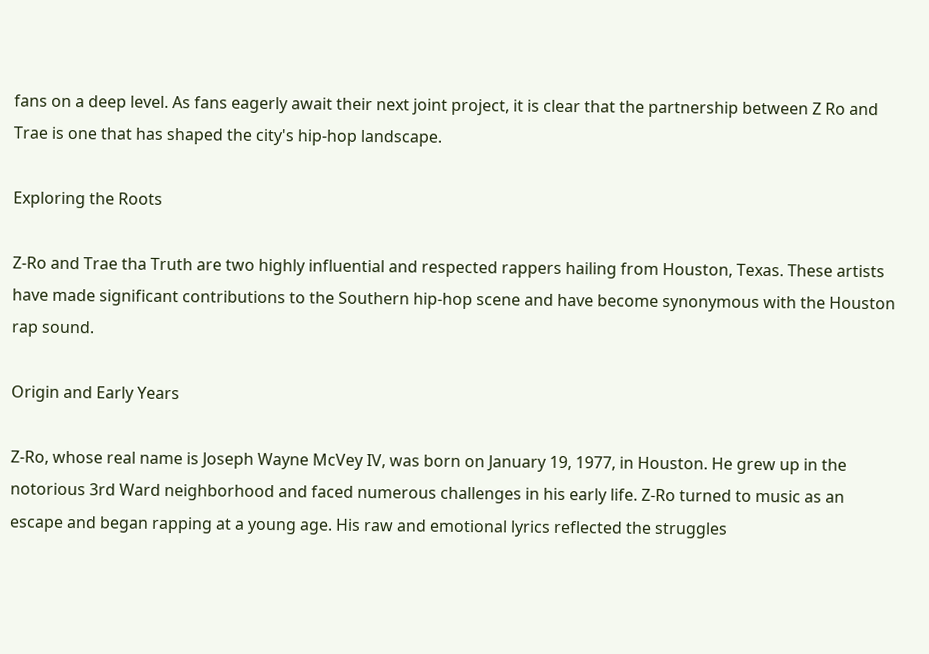fans on a deep level. As fans eagerly await their next joint project, it is clear that the partnership between Z Ro and Trae is one that has shaped the city's hip-hop landscape.

Exploring the Roots

Z-Ro and Trae tha Truth are two highly influential and respected rappers hailing from Houston, Texas. These artists have made significant contributions to the Southern hip-hop scene and have become synonymous with the Houston rap sound.

Origin and Early Years

Z-Ro, whose real name is Joseph Wayne McVey IV, was born on January 19, 1977, in Houston. He grew up in the notorious 3rd Ward neighborhood and faced numerous challenges in his early life. Z-Ro turned to music as an escape and began rapping at a young age. His raw and emotional lyrics reflected the struggles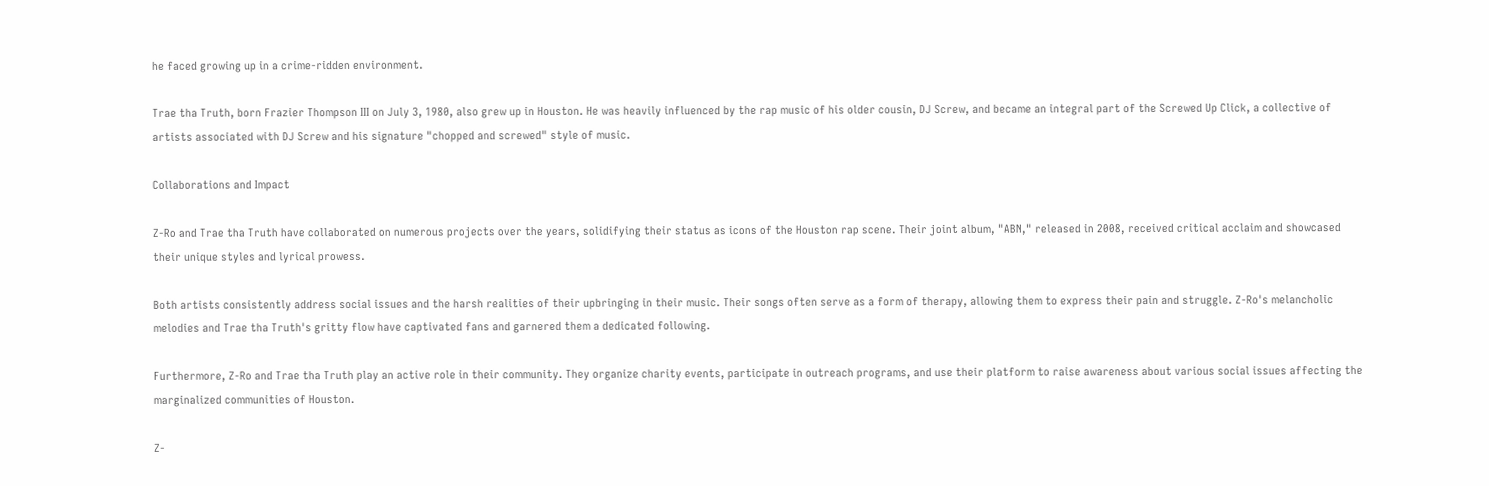he faced growing up in a crime-ridden environment.

Trae tha Truth, born Frazier Thompson III on July 3, 1980, also grew up in Houston. He was heavily influenced by the rap music of his older cousin, DJ Screw, and became an integral part of the Screwed Up Click, a collective of artists associated with DJ Screw and his signature "chopped and screwed" style of music.

Collaborations and Impact

Z-Ro and Trae tha Truth have collaborated on numerous projects over the years, solidifying their status as icons of the Houston rap scene. Their joint album, "ABN," released in 2008, received critical acclaim and showcased their unique styles and lyrical prowess.

Both artists consistently address social issues and the harsh realities of their upbringing in their music. Their songs often serve as a form of therapy, allowing them to express their pain and struggle. Z-Ro's melancholic melodies and Trae tha Truth's gritty flow have captivated fans and garnered them a dedicated following.

Furthermore, Z-Ro and Trae tha Truth play an active role in their community. They organize charity events, participate in outreach programs, and use their platform to raise awareness about various social issues affecting the marginalized communities of Houston.

Z-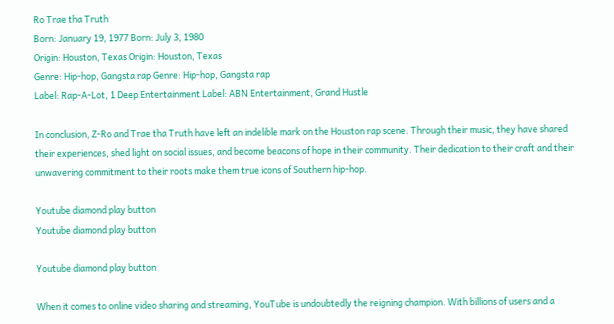Ro Trae tha Truth
Born: January 19, 1977 Born: July 3, 1980
Origin: Houston, Texas Origin: Houston, Texas
Genre: Hip-hop, Gangsta rap Genre: Hip-hop, Gangsta rap
Label: Rap-A-Lot, 1 Deep Entertainment Label: ABN Entertainment, Grand Hustle

In conclusion, Z-Ro and Trae tha Truth have left an indelible mark on the Houston rap scene. Through their music, they have shared their experiences, shed light on social issues, and become beacons of hope in their community. Their dedication to their craft and their unwavering commitment to their roots make them true icons of Southern hip-hop.

Youtube diamond play button
Youtube diamond play button

Youtube diamond play button

When it comes to online video sharing and streaming, YouTube is undoubtedly the reigning champion. With billions of users and a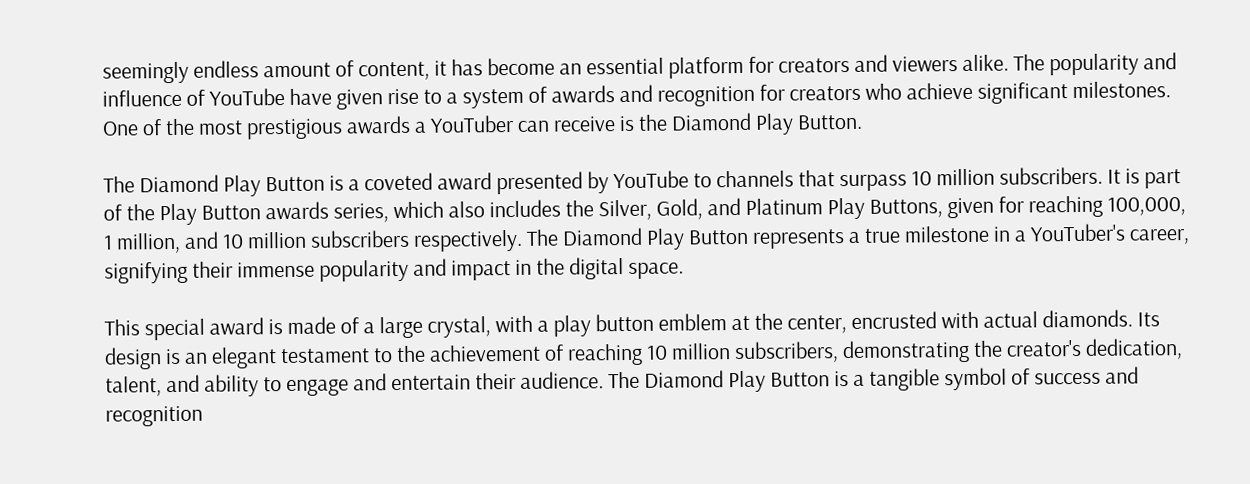seemingly endless amount of content, it has become an essential platform for creators and viewers alike. The popularity and influence of YouTube have given rise to a system of awards and recognition for creators who achieve significant milestones. One of the most prestigious awards a YouTuber can receive is the Diamond Play Button.

The Diamond Play Button is a coveted award presented by YouTube to channels that surpass 10 million subscribers. It is part of the Play Button awards series, which also includes the Silver, Gold, and Platinum Play Buttons, given for reaching 100,000, 1 million, and 10 million subscribers respectively. The Diamond Play Button represents a true milestone in a YouTuber's career, signifying their immense popularity and impact in the digital space.

This special award is made of a large crystal, with a play button emblem at the center, encrusted with actual diamonds. Its design is an elegant testament to the achievement of reaching 10 million subscribers, demonstrating the creator's dedication, talent, and ability to engage and entertain their audience. The Diamond Play Button is a tangible symbol of success and recognition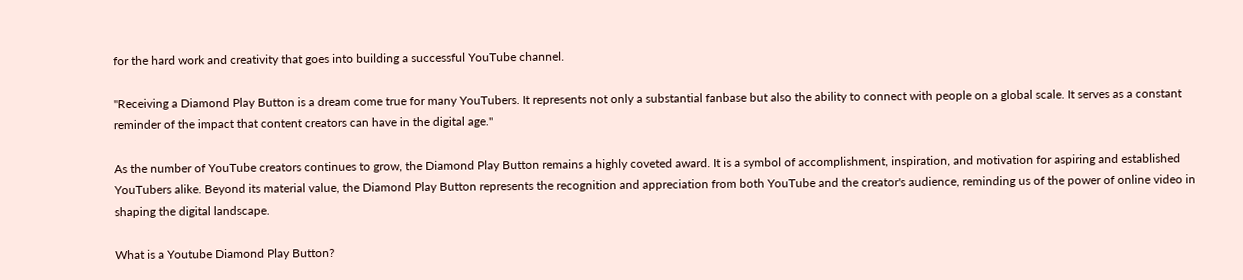for the hard work and creativity that goes into building a successful YouTube channel.

"Receiving a Diamond Play Button is a dream come true for many YouTubers. It represents not only a substantial fanbase but also the ability to connect with people on a global scale. It serves as a constant reminder of the impact that content creators can have in the digital age."

As the number of YouTube creators continues to grow, the Diamond Play Button remains a highly coveted award. It is a symbol of accomplishment, inspiration, and motivation for aspiring and established YouTubers alike. Beyond its material value, the Diamond Play Button represents the recognition and appreciation from both YouTube and the creator's audience, reminding us of the power of online video in shaping the digital landscape.

What is a Youtube Diamond Play Button?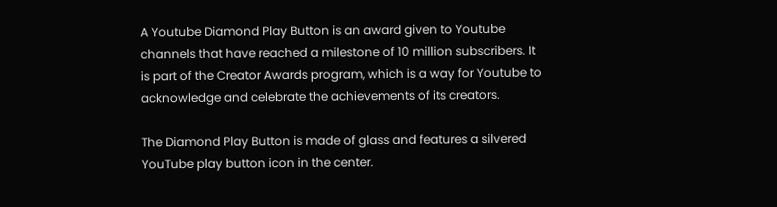A Youtube Diamond Play Button is an award given to Youtube channels that have reached a milestone of 10 million subscribers. It is part of the Creator Awards program, which is a way for Youtube to acknowledge and celebrate the achievements of its creators.

The Diamond Play Button is made of glass and features a silvered YouTube play button icon in the center.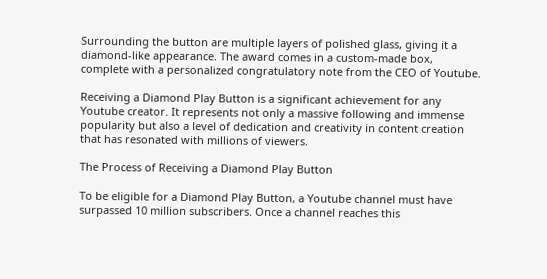Surrounding the button are multiple layers of polished glass, giving it a diamond-like appearance. The award comes in a custom-made box, complete with a personalized congratulatory note from the CEO of Youtube.

Receiving a Diamond Play Button is a significant achievement for any Youtube creator. It represents not only a massive following and immense popularity but also a level of dedication and creativity in content creation that has resonated with millions of viewers.

The Process of Receiving a Diamond Play Button

To be eligible for a Diamond Play Button, a Youtube channel must have surpassed 10 million subscribers. Once a channel reaches this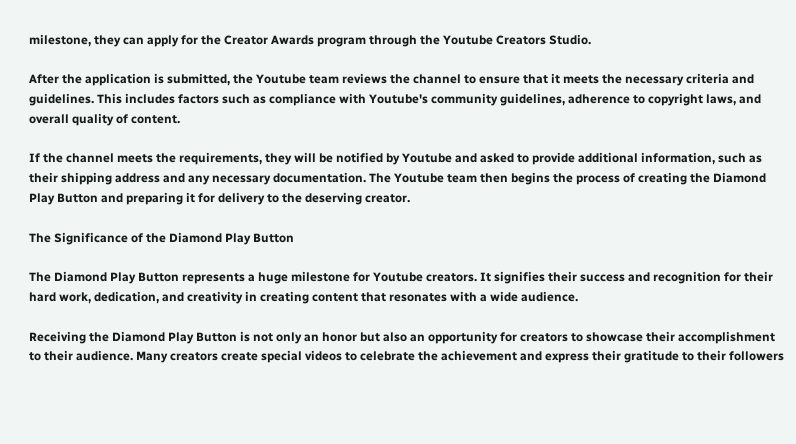milestone, they can apply for the Creator Awards program through the Youtube Creators Studio.

After the application is submitted, the Youtube team reviews the channel to ensure that it meets the necessary criteria and guidelines. This includes factors such as compliance with Youtube's community guidelines, adherence to copyright laws, and overall quality of content.

If the channel meets the requirements, they will be notified by Youtube and asked to provide additional information, such as their shipping address and any necessary documentation. The Youtube team then begins the process of creating the Diamond Play Button and preparing it for delivery to the deserving creator.

The Significance of the Diamond Play Button

The Diamond Play Button represents a huge milestone for Youtube creators. It signifies their success and recognition for their hard work, dedication, and creativity in creating content that resonates with a wide audience.

Receiving the Diamond Play Button is not only an honor but also an opportunity for creators to showcase their accomplishment to their audience. Many creators create special videos to celebrate the achievement and express their gratitude to their followers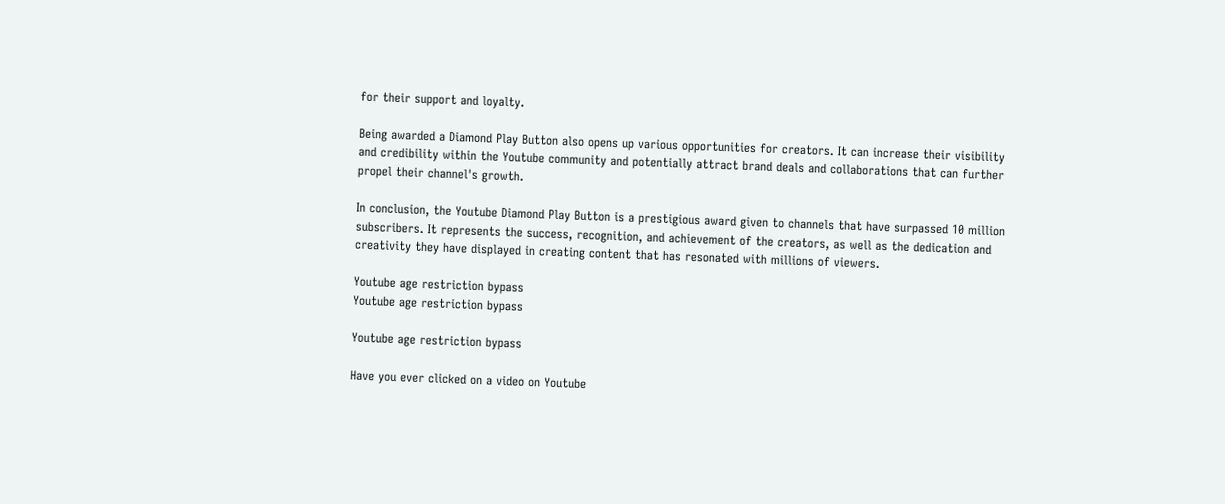for their support and loyalty.

Being awarded a Diamond Play Button also opens up various opportunities for creators. It can increase their visibility and credibility within the Youtube community and potentially attract brand deals and collaborations that can further propel their channel's growth.

In conclusion, the Youtube Diamond Play Button is a prestigious award given to channels that have surpassed 10 million subscribers. It represents the success, recognition, and achievement of the creators, as well as the dedication and creativity they have displayed in creating content that has resonated with millions of viewers.

Youtube age restriction bypass
Youtube age restriction bypass

Youtube age restriction bypass

Have you ever clicked on a video on Youtube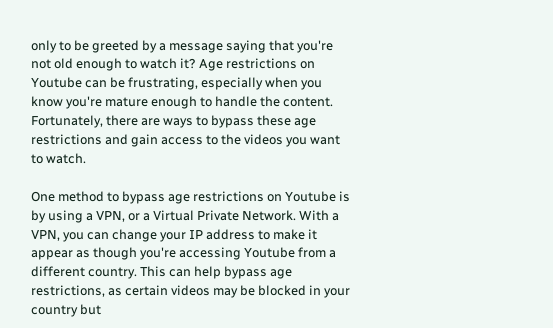only to be greeted by a message saying that you're not old enough to watch it? Age restrictions on Youtube can be frustrating, especially when you know you're mature enough to handle the content. Fortunately, there are ways to bypass these age restrictions and gain access to the videos you want to watch.

One method to bypass age restrictions on Youtube is by using a VPN, or a Virtual Private Network. With a VPN, you can change your IP address to make it appear as though you're accessing Youtube from a different country. This can help bypass age restrictions, as certain videos may be blocked in your country but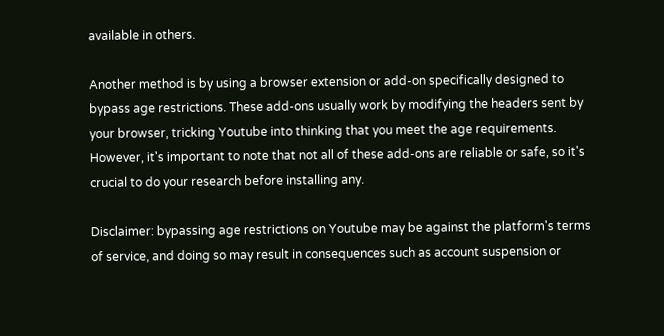available in others.

Another method is by using a browser extension or add-on specifically designed to bypass age restrictions. These add-ons usually work by modifying the headers sent by your browser, tricking Youtube into thinking that you meet the age requirements. However, it's important to note that not all of these add-ons are reliable or safe, so it's crucial to do your research before installing any.

Disclaimer: bypassing age restrictions on Youtube may be against the platform's terms of service, and doing so may result in consequences such as account suspension or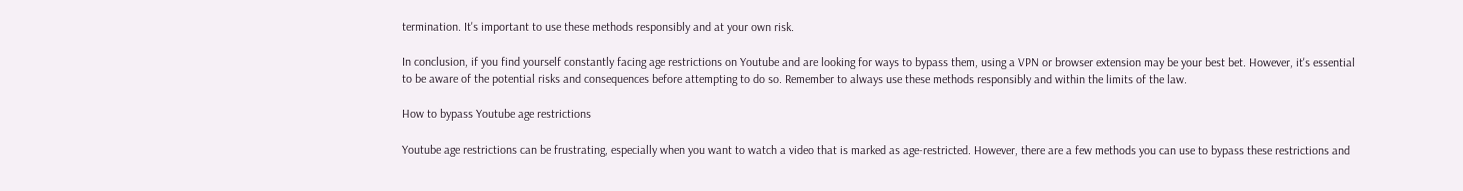termination. It's important to use these methods responsibly and at your own risk.

In conclusion, if you find yourself constantly facing age restrictions on Youtube and are looking for ways to bypass them, using a VPN or browser extension may be your best bet. However, it's essential to be aware of the potential risks and consequences before attempting to do so. Remember to always use these methods responsibly and within the limits of the law.

How to bypass Youtube age restrictions

Youtube age restrictions can be frustrating, especially when you want to watch a video that is marked as age-restricted. However, there are a few methods you can use to bypass these restrictions and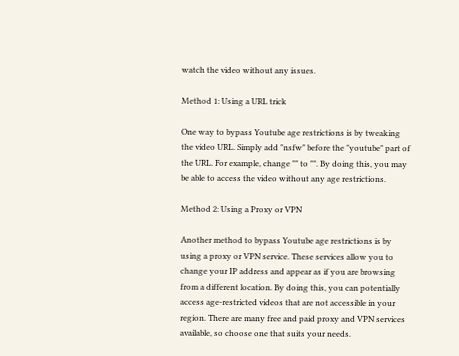watch the video without any issues.

Method 1: Using a URL trick

One way to bypass Youtube age restrictions is by tweaking the video URL. Simply add "nsfw" before the "youtube" part of the URL. For example, change "" to "". By doing this, you may be able to access the video without any age restrictions.

Method 2: Using a Proxy or VPN

Another method to bypass Youtube age restrictions is by using a proxy or VPN service. These services allow you to change your IP address and appear as if you are browsing from a different location. By doing this, you can potentially access age-restricted videos that are not accessible in your region. There are many free and paid proxy and VPN services available, so choose one that suits your needs.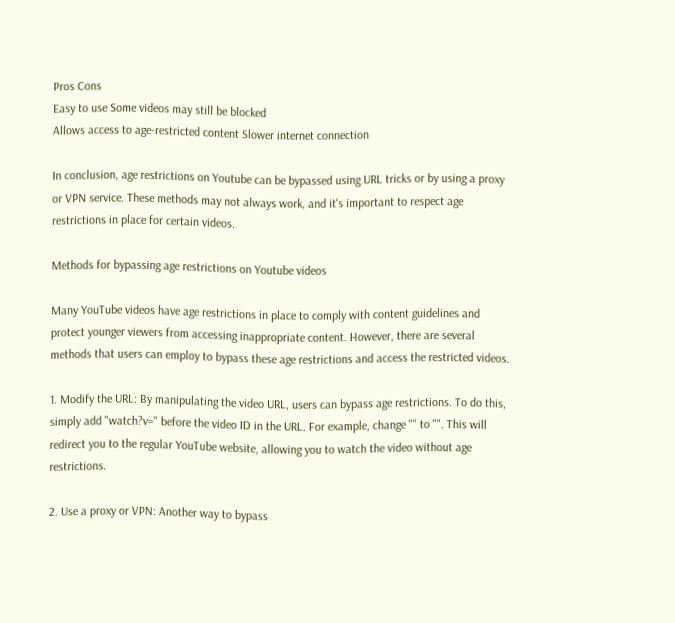Pros Cons
Easy to use Some videos may still be blocked
Allows access to age-restricted content Slower internet connection

In conclusion, age restrictions on Youtube can be bypassed using URL tricks or by using a proxy or VPN service. These methods may not always work, and it's important to respect age restrictions in place for certain videos.

Methods for bypassing age restrictions on Youtube videos

Many YouTube videos have age restrictions in place to comply with content guidelines and protect younger viewers from accessing inappropriate content. However, there are several methods that users can employ to bypass these age restrictions and access the restricted videos.

1. Modify the URL: By manipulating the video URL, users can bypass age restrictions. To do this, simply add "watch?v=" before the video ID in the URL. For example, change "" to "". This will redirect you to the regular YouTube website, allowing you to watch the video without age restrictions.

2. Use a proxy or VPN: Another way to bypass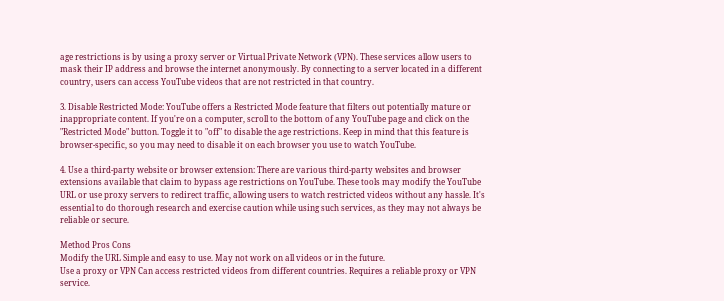age restrictions is by using a proxy server or Virtual Private Network (VPN). These services allow users to mask their IP address and browse the internet anonymously. By connecting to a server located in a different country, users can access YouTube videos that are not restricted in that country.

3. Disable Restricted Mode: YouTube offers a Restricted Mode feature that filters out potentially mature or inappropriate content. If you're on a computer, scroll to the bottom of any YouTube page and click on the "Restricted Mode" button. Toggle it to "off" to disable the age restrictions. Keep in mind that this feature is browser-specific, so you may need to disable it on each browser you use to watch YouTube.

4. Use a third-party website or browser extension: There are various third-party websites and browser extensions available that claim to bypass age restrictions on YouTube. These tools may modify the YouTube URL or use proxy servers to redirect traffic, allowing users to watch restricted videos without any hassle. It's essential to do thorough research and exercise caution while using such services, as they may not always be reliable or secure.

Method Pros Cons
Modify the URL Simple and easy to use. May not work on all videos or in the future.
Use a proxy or VPN Can access restricted videos from different countries. Requires a reliable proxy or VPN service.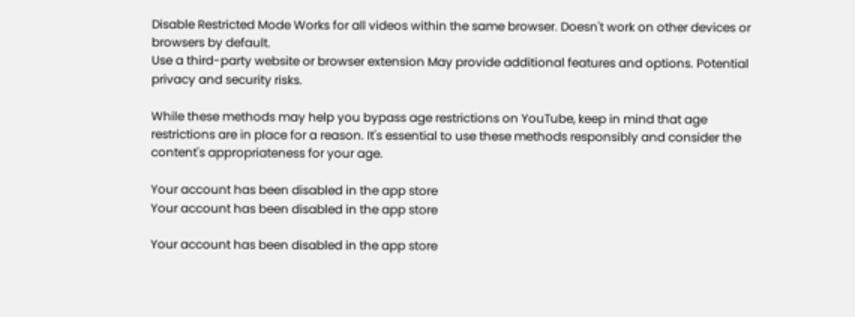Disable Restricted Mode Works for all videos within the same browser. Doesn't work on other devices or browsers by default.
Use a third-party website or browser extension May provide additional features and options. Potential privacy and security risks.

While these methods may help you bypass age restrictions on YouTube, keep in mind that age restrictions are in place for a reason. It's essential to use these methods responsibly and consider the content's appropriateness for your age.

Your account has been disabled in the app store
Your account has been disabled in the app store

Your account has been disabled in the app store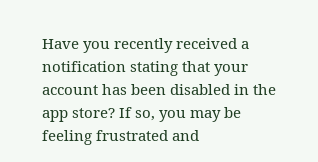Have you recently received a notification stating that your account has been disabled in the app store? If so, you may be feeling frustrated and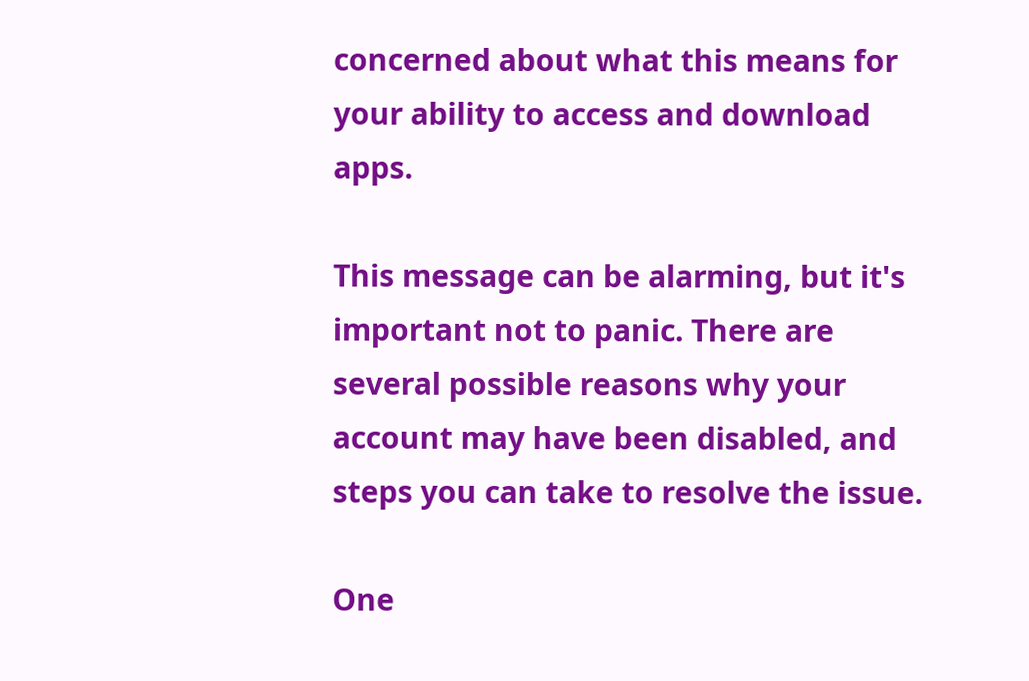concerned about what this means for your ability to access and download apps.

This message can be alarming, but it's important not to panic. There are several possible reasons why your account may have been disabled, and steps you can take to resolve the issue.

One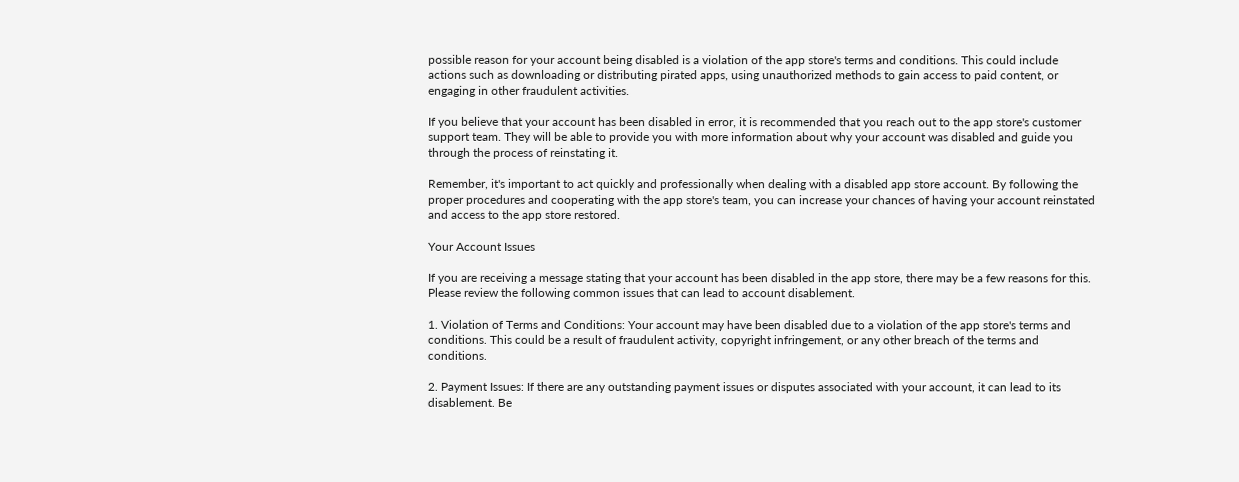possible reason for your account being disabled is a violation of the app store's terms and conditions. This could include actions such as downloading or distributing pirated apps, using unauthorized methods to gain access to paid content, or engaging in other fraudulent activities.

If you believe that your account has been disabled in error, it is recommended that you reach out to the app store's customer support team. They will be able to provide you with more information about why your account was disabled and guide you through the process of reinstating it.

Remember, it's important to act quickly and professionally when dealing with a disabled app store account. By following the proper procedures and cooperating with the app store's team, you can increase your chances of having your account reinstated and access to the app store restored.

Your Account Issues

If you are receiving a message stating that your account has been disabled in the app store, there may be a few reasons for this. Please review the following common issues that can lead to account disablement.

1. Violation of Terms and Conditions: Your account may have been disabled due to a violation of the app store's terms and conditions. This could be a result of fraudulent activity, copyright infringement, or any other breach of the terms and conditions.

2. Payment Issues: If there are any outstanding payment issues or disputes associated with your account, it can lead to its disablement. Be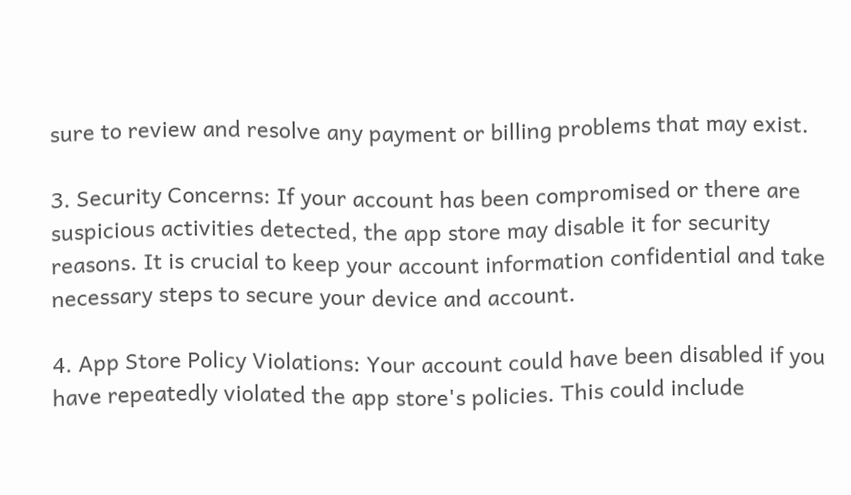sure to review and resolve any payment or billing problems that may exist.

3. Security Concerns: If your account has been compromised or there are suspicious activities detected, the app store may disable it for security reasons. It is crucial to keep your account information confidential and take necessary steps to secure your device and account.

4. App Store Policy Violations: Your account could have been disabled if you have repeatedly violated the app store's policies. This could include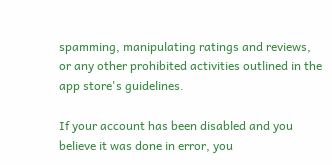spamming, manipulating ratings and reviews, or any other prohibited activities outlined in the app store's guidelines.

If your account has been disabled and you believe it was done in error, you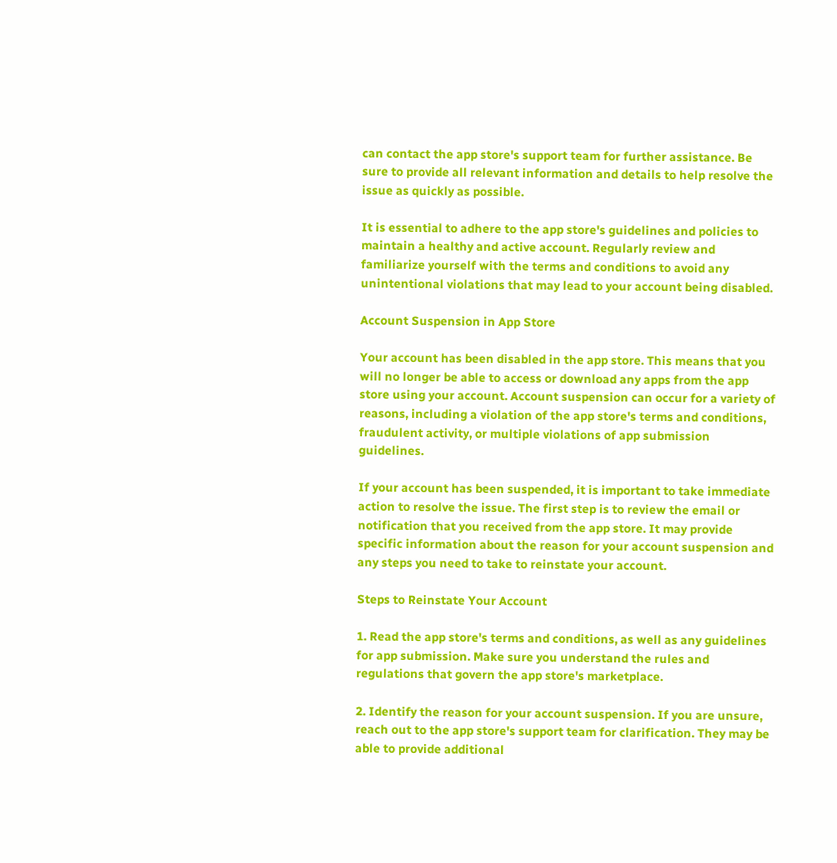can contact the app store's support team for further assistance. Be sure to provide all relevant information and details to help resolve the issue as quickly as possible.

It is essential to adhere to the app store's guidelines and policies to maintain a healthy and active account. Regularly review and familiarize yourself with the terms and conditions to avoid any unintentional violations that may lead to your account being disabled.

Account Suspension in App Store

Your account has been disabled in the app store. This means that you will no longer be able to access or download any apps from the app store using your account. Account suspension can occur for a variety of reasons, including a violation of the app store's terms and conditions, fraudulent activity, or multiple violations of app submission guidelines.

If your account has been suspended, it is important to take immediate action to resolve the issue. The first step is to review the email or notification that you received from the app store. It may provide specific information about the reason for your account suspension and any steps you need to take to reinstate your account.

Steps to Reinstate Your Account

1. Read the app store's terms and conditions, as well as any guidelines for app submission. Make sure you understand the rules and regulations that govern the app store's marketplace.

2. Identify the reason for your account suspension. If you are unsure, reach out to the app store's support team for clarification. They may be able to provide additional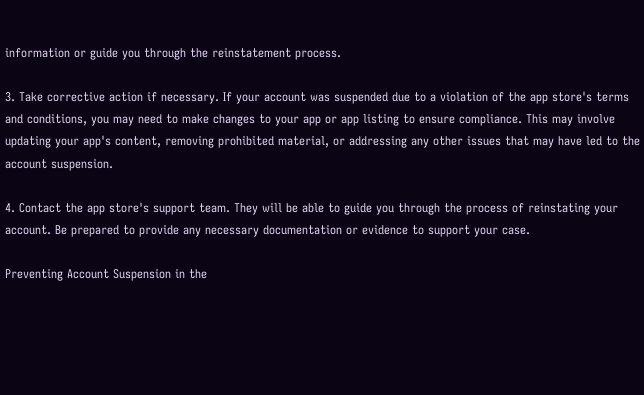information or guide you through the reinstatement process.

3. Take corrective action if necessary. If your account was suspended due to a violation of the app store's terms and conditions, you may need to make changes to your app or app listing to ensure compliance. This may involve updating your app's content, removing prohibited material, or addressing any other issues that may have led to the account suspension.

4. Contact the app store's support team. They will be able to guide you through the process of reinstating your account. Be prepared to provide any necessary documentation or evidence to support your case.

Preventing Account Suspension in the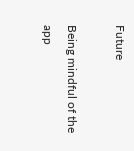Future

Being mindful of the app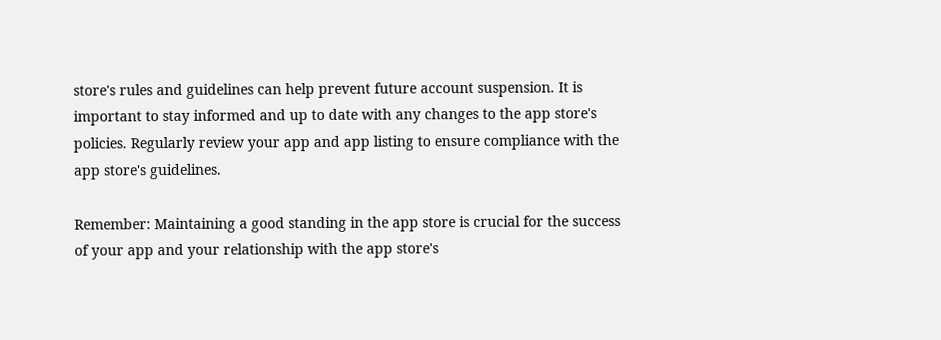store's rules and guidelines can help prevent future account suspension. It is important to stay informed and up to date with any changes to the app store's policies. Regularly review your app and app listing to ensure compliance with the app store's guidelines.

Remember: Maintaining a good standing in the app store is crucial for the success of your app and your relationship with the app store's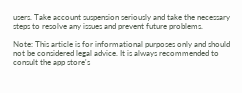users. Take account suspension seriously and take the necessary steps to resolve any issues and prevent future problems.

Note: This article is for informational purposes only and should not be considered legal advice. It is always recommended to consult the app store's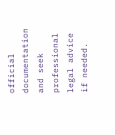official documentation and seek professional legal advice if needed.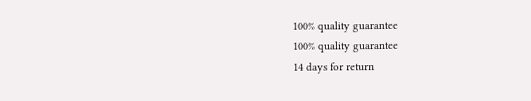100% quality guarantee
100% quality guarantee
14 days for return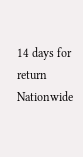14 days for return
Nationwide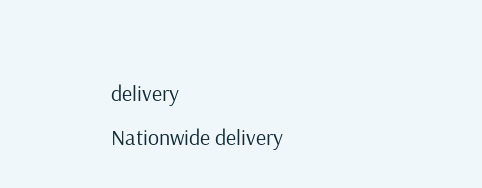delivery
Nationwide delivery